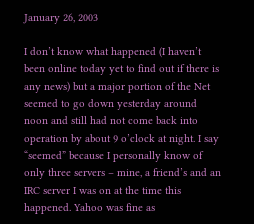January 26, 2003

I don’t know what happened (I haven’t been online today yet to find out if there is any news) but a major portion of the Net seemed to go down yesterday around noon and still had not come back into operation by about 9 o’clock at night. I say “seemed” because I personally know of only three servers – mine, a friend’s and an IRC server I was on at the time this happened. Yahoo was fine as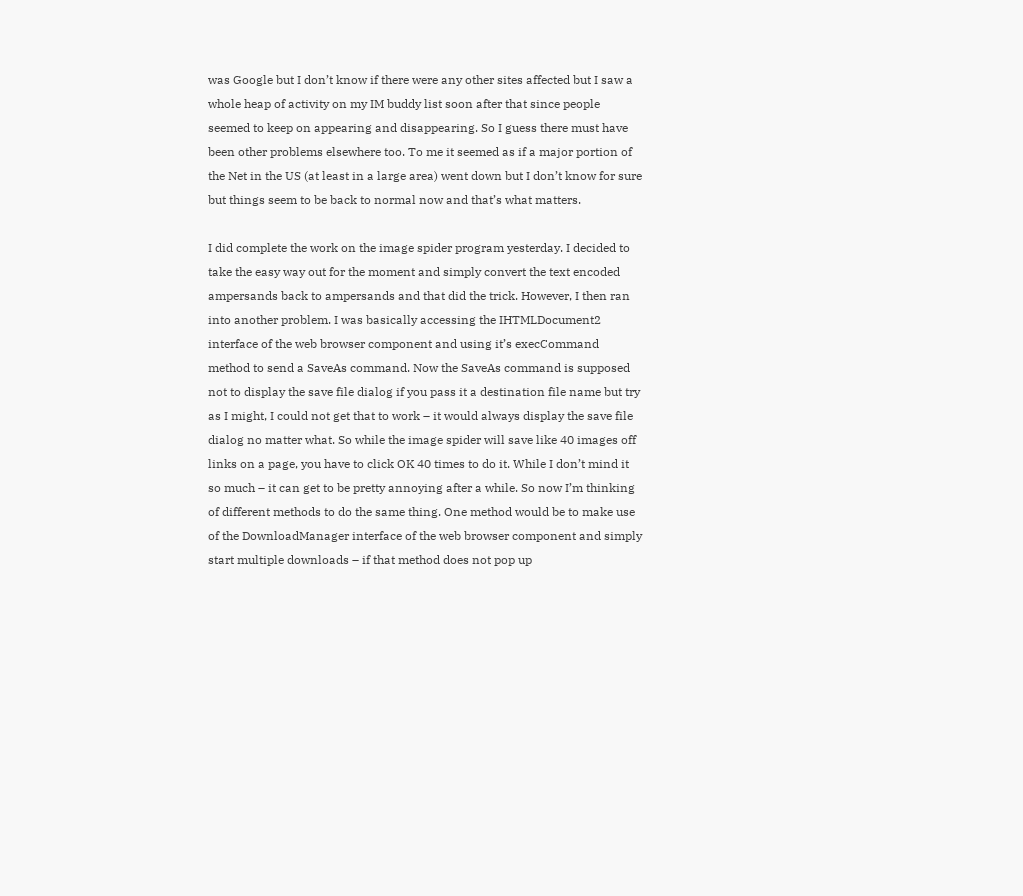was Google but I don’t know if there were any other sites affected but I saw a whole heap of activity on my IM buddy list soon after that since people seemed to keep on appearing and disappearing. So I guess there must have been other problems elsewhere too. To me it seemed as if a major portion of the Net in the US (at least in a large area) went down but I don’t know for sure but things seem to be back to normal now and that’s what matters.

I did complete the work on the image spider program yesterday. I decided to take the easy way out for the moment and simply convert the text encoded ampersands back to ampersands and that did the trick. However, I then ran into another problem. I was basically accessing the IHTMLDocument2 interface of the web browser component and using it’s execCommand method to send a SaveAs command. Now the SaveAs command is supposed not to display the save file dialog if you pass it a destination file name but try as I might, I could not get that to work – it would always display the save file dialog no matter what. So while the image spider will save like 40 images off links on a page, you have to click OK 40 times to do it. While I don’t mind it so much – it can get to be pretty annoying after a while. So now I’m thinking of different methods to do the same thing. One method would be to make use of the DownloadManager interface of the web browser component and simply start multiple downloads – if that method does not pop up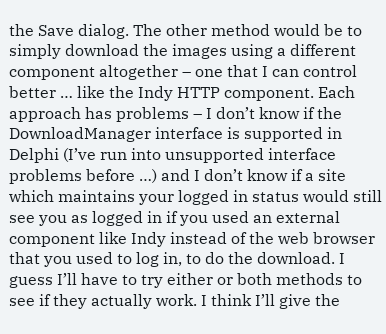the Save dialog. The other method would be to simply download the images using a different component altogether – one that I can control better … like the Indy HTTP component. Each approach has problems – I don’t know if the DownloadManager interface is supported in Delphi (I’ve run into unsupported interface problems before …) and I don’t know if a site which maintains your logged in status would still see you as logged in if you used an external component like Indy instead of the web browser that you used to log in, to do the download. I guess I’ll have to try either or both methods to see if they actually work. I think I’ll give the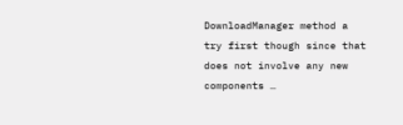DownloadManager method a try first though since that does not involve any new components …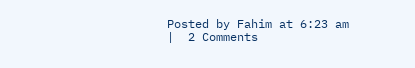Posted by Fahim at 6:23 am  |  2 Comments